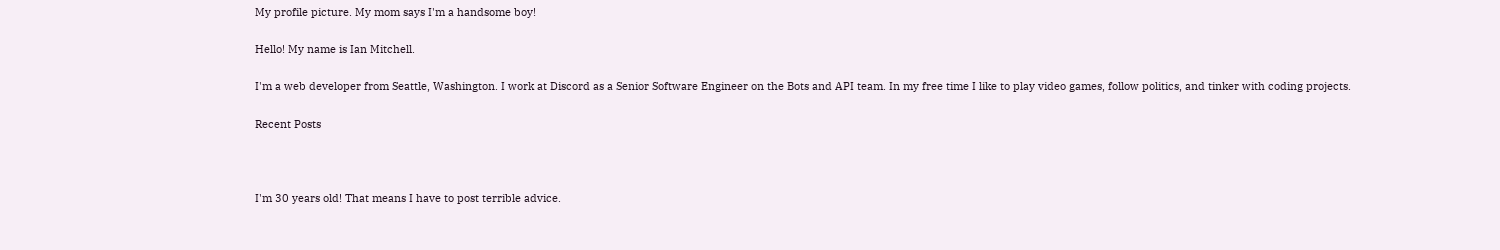My profile picture. My mom says I'm a handsome boy!

Hello! My name is Ian Mitchell.

I'm a web developer from Seattle, Washington. I work at Discord as a Senior Software Engineer on the Bots and API team. In my free time I like to play video games, follow politics, and tinker with coding projects.

Recent Posts



I'm 30 years old! That means I have to post terrible advice.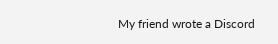My friend wrote a Discord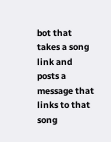bot that takes a song link and posts a message that links to that song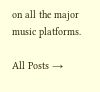on all the major music platforms.

All Posts →